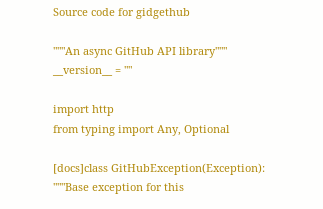Source code for gidgethub

"""An async GitHub API library"""
__version__ = ""

import http
from typing import Any, Optional

[docs]class GitHubException(Exception): """Base exception for this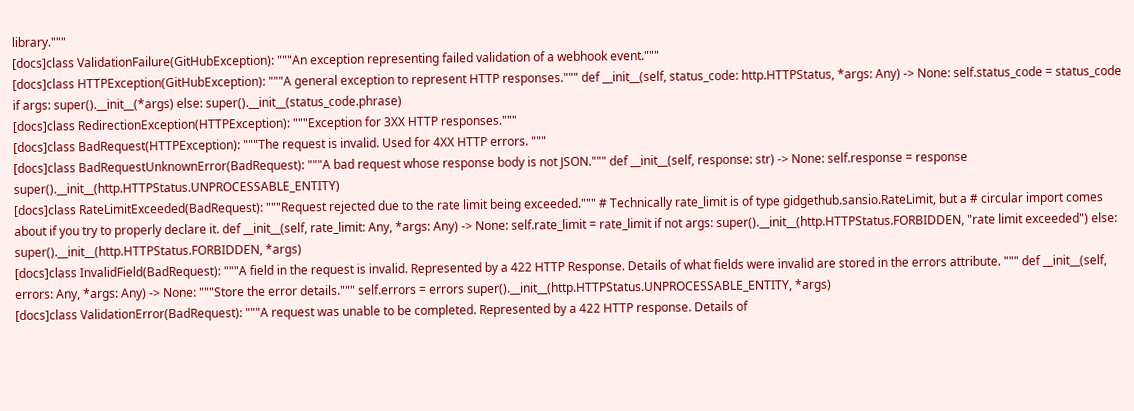library."""
[docs]class ValidationFailure(GitHubException): """An exception representing failed validation of a webhook event."""
[docs]class HTTPException(GitHubException): """A general exception to represent HTTP responses.""" def __init__(self, status_code: http.HTTPStatus, *args: Any) -> None: self.status_code = status_code if args: super().__init__(*args) else: super().__init__(status_code.phrase)
[docs]class RedirectionException(HTTPException): """Exception for 3XX HTTP responses."""
[docs]class BadRequest(HTTPException): """The request is invalid. Used for 4XX HTTP errors. """
[docs]class BadRequestUnknownError(BadRequest): """A bad request whose response body is not JSON.""" def __init__(self, response: str) -> None: self.response = response super().__init__(http.HTTPStatus.UNPROCESSABLE_ENTITY)
[docs]class RateLimitExceeded(BadRequest): """Request rejected due to the rate limit being exceeded.""" # Technically rate_limit is of type gidgethub.sansio.RateLimit, but a # circular import comes about if you try to properly declare it. def __init__(self, rate_limit: Any, *args: Any) -> None: self.rate_limit = rate_limit if not args: super().__init__(http.HTTPStatus.FORBIDDEN, "rate limit exceeded") else: super().__init__(http.HTTPStatus.FORBIDDEN, *args)
[docs]class InvalidField(BadRequest): """A field in the request is invalid. Represented by a 422 HTTP Response. Details of what fields were invalid are stored in the errors attribute. """ def __init__(self, errors: Any, *args: Any) -> None: """Store the error details.""" self.errors = errors super().__init__(http.HTTPStatus.UNPROCESSABLE_ENTITY, *args)
[docs]class ValidationError(BadRequest): """A request was unable to be completed. Represented by a 422 HTTP response. Details of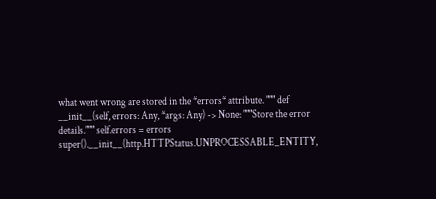what went wrong are stored in the *errors* attribute. """ def __init__(self, errors: Any, *args: Any) -> None: """Store the error details.""" self.errors = errors super().__init__(http.HTTPStatus.UNPROCESSABLE_ENTITY,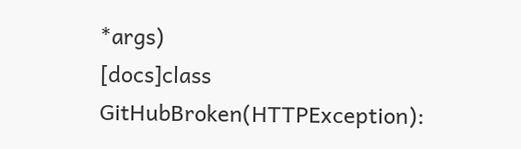*args)
[docs]class GitHubBroken(HTTPException):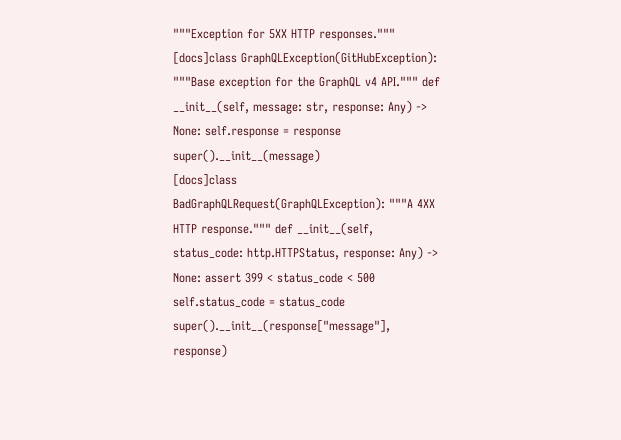"""Exception for 5XX HTTP responses."""
[docs]class GraphQLException(GitHubException): """Base exception for the GraphQL v4 API.""" def __init__(self, message: str, response: Any) -> None: self.response = response super().__init__(message)
[docs]class BadGraphQLRequest(GraphQLException): """A 4XX HTTP response.""" def __init__(self, status_code: http.HTTPStatus, response: Any) -> None: assert 399 < status_code < 500 self.status_code = status_code super().__init__(response["message"], response)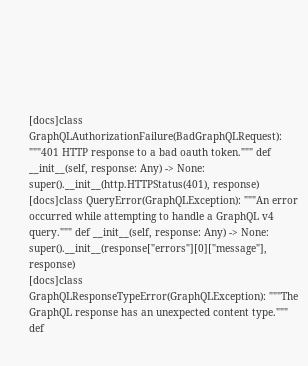[docs]class GraphQLAuthorizationFailure(BadGraphQLRequest): """401 HTTP response to a bad oauth token.""" def __init__(self, response: Any) -> None: super().__init__(http.HTTPStatus(401), response)
[docs]class QueryError(GraphQLException): """An error occurred while attempting to handle a GraphQL v4 query.""" def __init__(self, response: Any) -> None: super().__init__(response["errors"][0]["message"], response)
[docs]class GraphQLResponseTypeError(GraphQLException): """The GraphQL response has an unexpected content type.""" def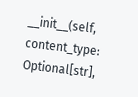__init__(self, content_type: Optional[str],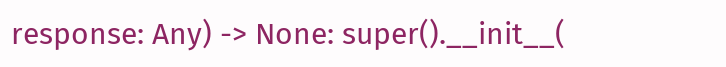response: Any) -> None: super().__init__(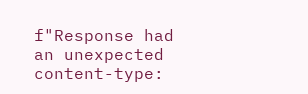f"Response had an unexpected content-type: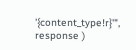'{content_type!r}'", response )